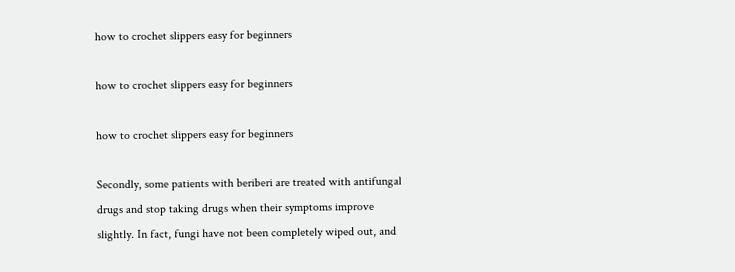how to crochet slippers easy for beginners

how to crochet slippers easy for beginners

how to crochet slippers easy for beginners

Secondly, some patients with beriberi are treated with antifungal drugs and stop taking drugs when their symptoms improve slightly. In fact, fungi have not been completely wiped out, and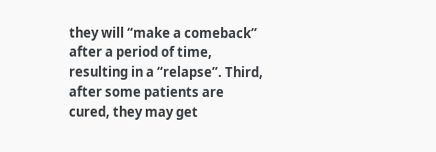they will “make a comeback” after a period of time, resulting in a “relapse”. Third, after some patients are cured, they may get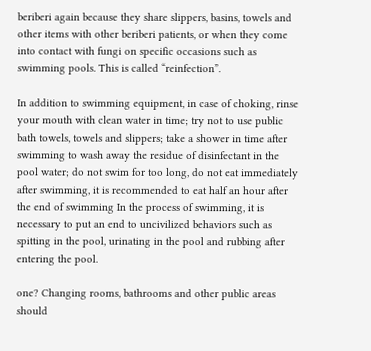beriberi again because they share slippers, basins, towels and other items with other beriberi patients, or when they come into contact with fungi on specific occasions such as swimming pools. This is called “reinfection”.

In addition to swimming equipment, in case of choking, rinse your mouth with clean water in time; try not to use public bath towels, towels and slippers; take a shower in time after swimming to wash away the residue of disinfectant in the pool water; do not swim for too long, do not eat immediately after swimming, it is recommended to eat half an hour after the end of swimming In the process of swimming, it is necessary to put an end to uncivilized behaviors such as spitting in the pool, urinating in the pool and rubbing after entering the pool.

one? Changing rooms, bathrooms and other public areas should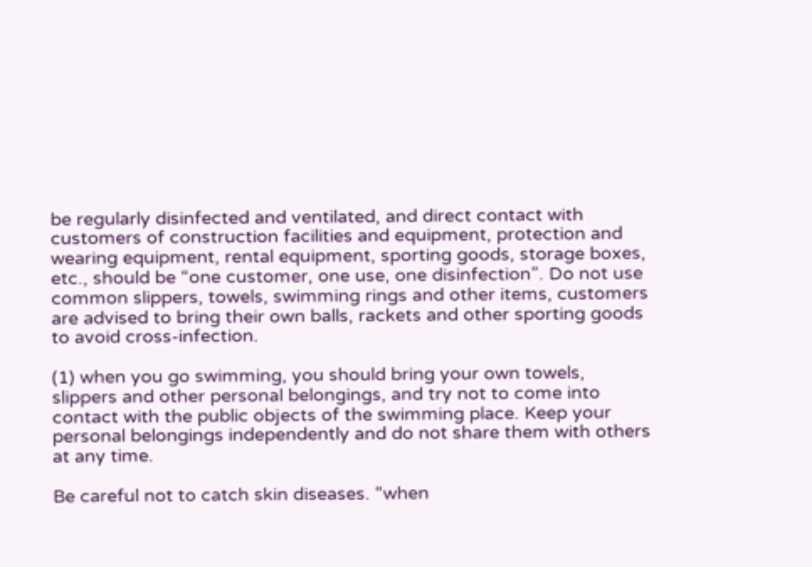be regularly disinfected and ventilated, and direct contact with customers of construction facilities and equipment, protection and wearing equipment, rental equipment, sporting goods, storage boxes, etc., should be “one customer, one use, one disinfection”. Do not use common slippers, towels, swimming rings and other items, customers are advised to bring their own balls, rackets and other sporting goods to avoid cross-infection.

(1) when you go swimming, you should bring your own towels, slippers and other personal belongings, and try not to come into contact with the public objects of the swimming place. Keep your personal belongings independently and do not share them with others at any time.

Be careful not to catch skin diseases. “when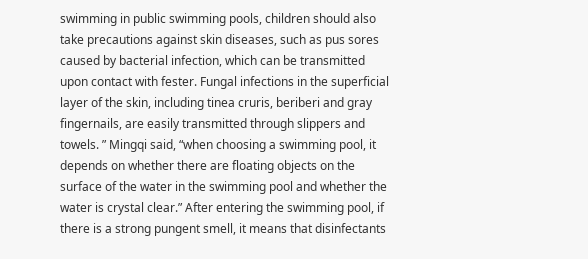swimming in public swimming pools, children should also take precautions against skin diseases, such as pus sores caused by bacterial infection, which can be transmitted upon contact with fester. Fungal infections in the superficial layer of the skin, including tinea cruris, beriberi and gray fingernails, are easily transmitted through slippers and towels. ” Mingqi said, “when choosing a swimming pool, it depends on whether there are floating objects on the surface of the water in the swimming pool and whether the water is crystal clear.” After entering the swimming pool, if there is a strong pungent smell, it means that disinfectants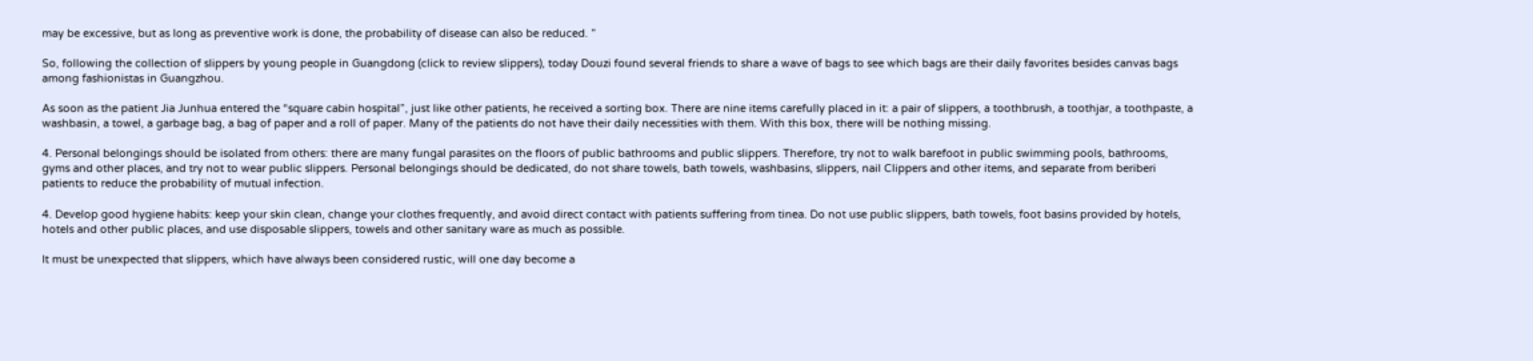may be excessive, but as long as preventive work is done, the probability of disease can also be reduced. ”

So, following the collection of slippers by young people in Guangdong (click to review slippers), today Douzi found several friends to share a wave of bags to see which bags are their daily favorites besides canvas bags among fashionistas in Guangzhou.

As soon as the patient Jia Junhua entered the “square cabin hospital”, just like other patients, he received a sorting box. There are nine items carefully placed in it: a pair of slippers, a toothbrush, a toothjar, a toothpaste, a washbasin, a towel, a garbage bag, a bag of paper and a roll of paper. Many of the patients do not have their daily necessities with them. With this box, there will be nothing missing.

4. Personal belongings should be isolated from others: there are many fungal parasites on the floors of public bathrooms and public slippers. Therefore, try not to walk barefoot in public swimming pools, bathrooms, gyms and other places, and try not to wear public slippers. Personal belongings should be dedicated, do not share towels, bath towels, washbasins, slippers, nail Clippers and other items, and separate from beriberi patients to reduce the probability of mutual infection.

4. Develop good hygiene habits: keep your skin clean, change your clothes frequently, and avoid direct contact with patients suffering from tinea. Do not use public slippers, bath towels, foot basins provided by hotels, hotels and other public places, and use disposable slippers, towels and other sanitary ware as much as possible.

It must be unexpected that slippers, which have always been considered rustic, will one day become a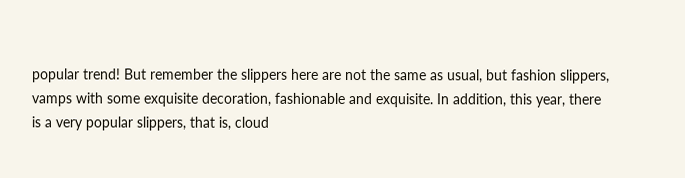popular trend! But remember the slippers here are not the same as usual, but fashion slippers, vamps with some exquisite decoration, fashionable and exquisite. In addition, this year, there is a very popular slippers, that is, cloud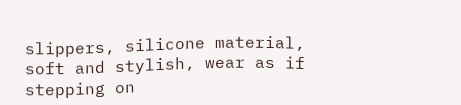slippers, silicone material, soft and stylish, wear as if stepping on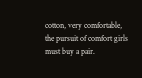cotton, very comfortable, the pursuit of comfort girls must buy a pair.